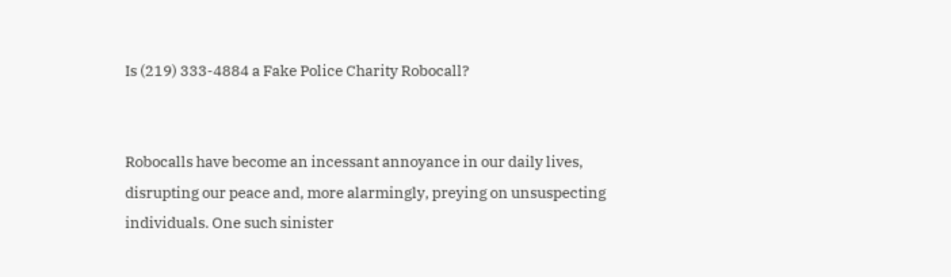Is (219) 333-4884 a Fake Police Charity Robocall?


Robocalls have become an incessant annoyance in our daily lives, disrupting our peace and, more alarmingly, preying on unsuspecting individuals. One such sinister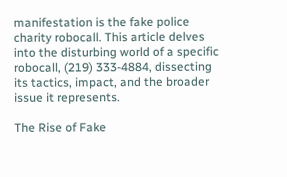manifestation is the fake police charity robocall. This article delves into the disturbing world of a specific robocall, (219) 333-4884, dissecting its tactics, impact, and the broader issue it represents.

The Rise of Fake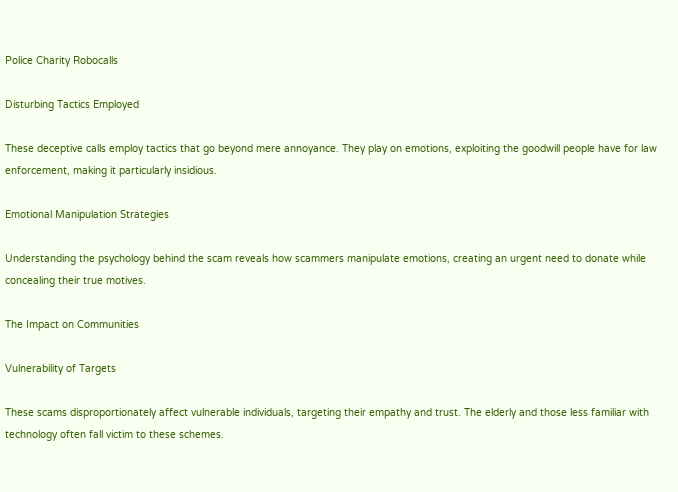Police Charity Robocalls

Disturbing Tactics Employed

These deceptive calls employ tactics that go beyond mere annoyance. They play on emotions, exploiting the goodwill people have for law enforcement, making it particularly insidious.

Emotional Manipulation Strategies

Understanding the psychology behind the scam reveals how scammers manipulate emotions, creating an urgent need to donate while concealing their true motives.

The Impact on Communities

Vulnerability of Targets

These scams disproportionately affect vulnerable individuals, targeting their empathy and trust. The elderly and those less familiar with technology often fall victim to these schemes.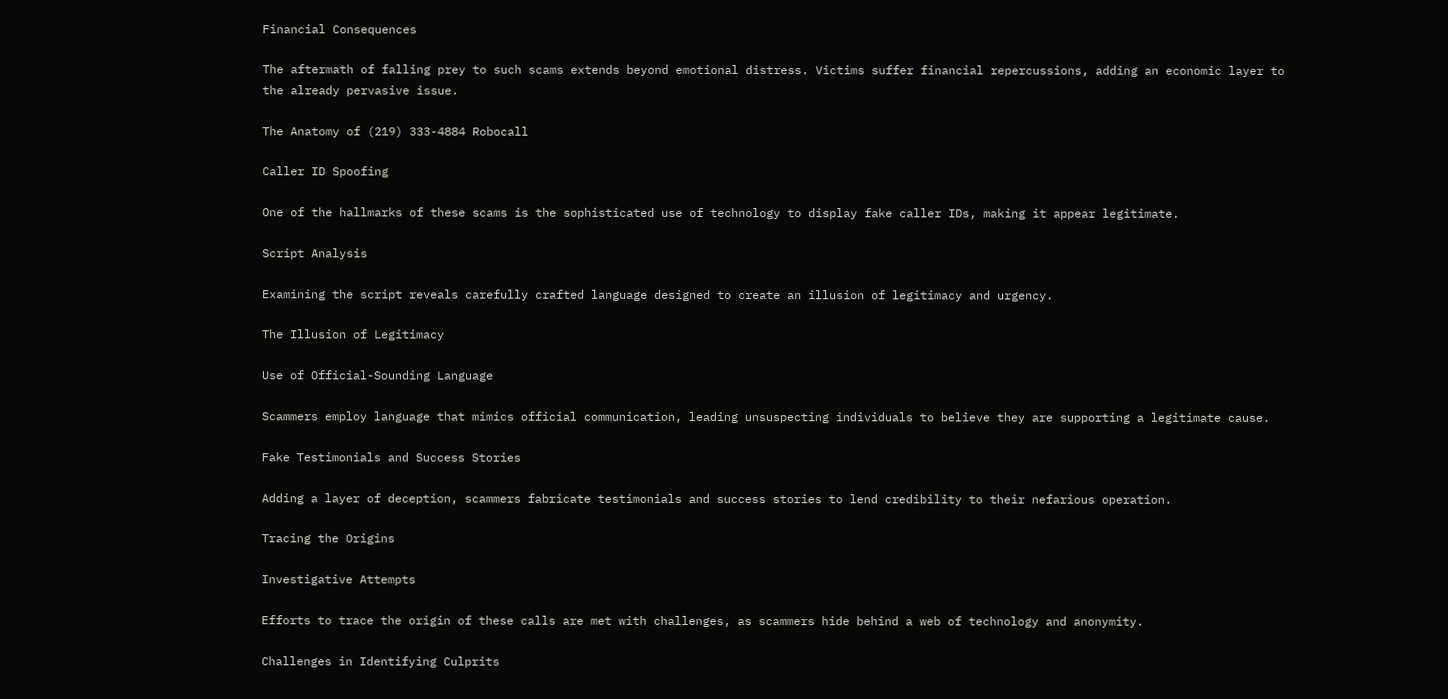Financial Consequences

The aftermath of falling prey to such scams extends beyond emotional distress. Victims suffer financial repercussions, adding an economic layer to the already pervasive issue.

The Anatomy of (219) 333-4884 Robocall

Caller ID Spoofing

One of the hallmarks of these scams is the sophisticated use of technology to display fake caller IDs, making it appear legitimate.

Script Analysis

Examining the script reveals carefully crafted language designed to create an illusion of legitimacy and urgency.

The Illusion of Legitimacy

Use of Official-Sounding Language

Scammers employ language that mimics official communication, leading unsuspecting individuals to believe they are supporting a legitimate cause.

Fake Testimonials and Success Stories

Adding a layer of deception, scammers fabricate testimonials and success stories to lend credibility to their nefarious operation.

Tracing the Origins

Investigative Attempts

Efforts to trace the origin of these calls are met with challenges, as scammers hide behind a web of technology and anonymity.

Challenges in Identifying Culprits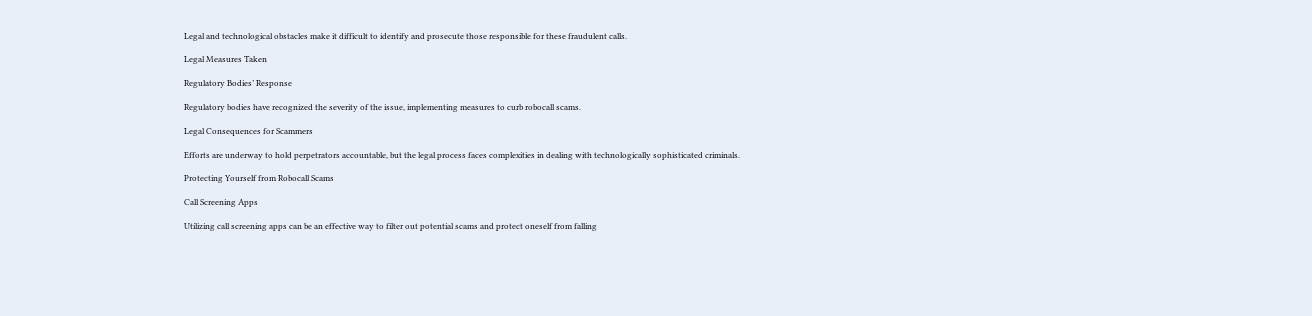Legal and technological obstacles make it difficult to identify and prosecute those responsible for these fraudulent calls.

Legal Measures Taken

Regulatory Bodies’ Response

Regulatory bodies have recognized the severity of the issue, implementing measures to curb robocall scams.

Legal Consequences for Scammers

Efforts are underway to hold perpetrators accountable, but the legal process faces complexities in dealing with technologically sophisticated criminals.

Protecting Yourself from Robocall Scams

Call Screening Apps

Utilizing call screening apps can be an effective way to filter out potential scams and protect oneself from falling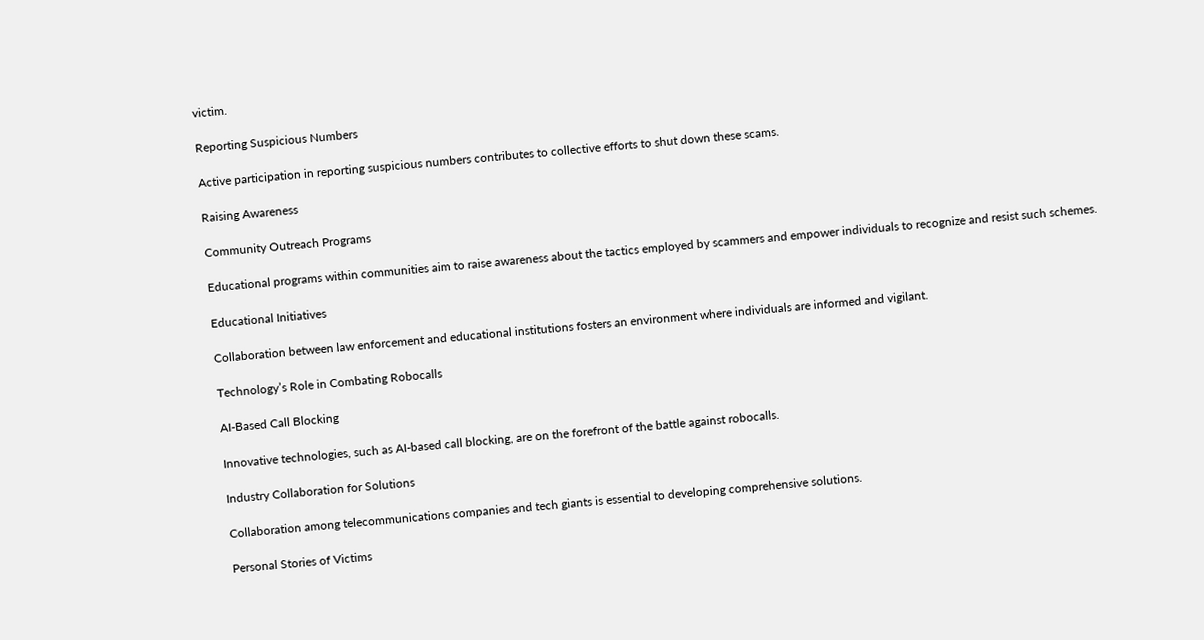victim.

Reporting Suspicious Numbers

Active participation in reporting suspicious numbers contributes to collective efforts to shut down these scams.

Raising Awareness

Community Outreach Programs

Educational programs within communities aim to raise awareness about the tactics employed by scammers and empower individuals to recognize and resist such schemes.

Educational Initiatives

Collaboration between law enforcement and educational institutions fosters an environment where individuals are informed and vigilant.

Technology’s Role in Combating Robocalls

AI-Based Call Blocking

Innovative technologies, such as AI-based call blocking, are on the forefront of the battle against robocalls.

Industry Collaboration for Solutions

Collaboration among telecommunications companies and tech giants is essential to developing comprehensive solutions.

Personal Stories of Victims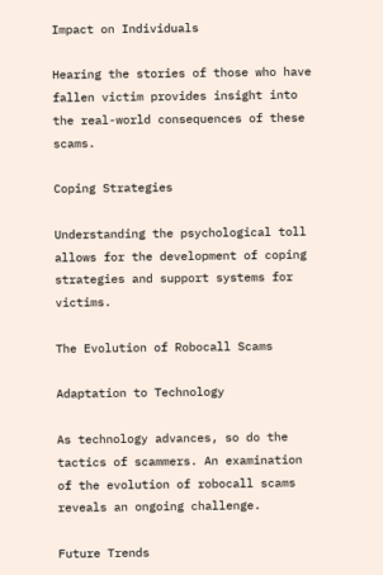Impact on Individuals

Hearing the stories of those who have fallen victim provides insight into the real-world consequences of these scams.

Coping Strategies

Understanding the psychological toll allows for the development of coping strategies and support systems for victims.

The Evolution of Robocall Scams

Adaptation to Technology

As technology advances, so do the tactics of scammers. An examination of the evolution of robocall scams reveals an ongoing challenge.

Future Trends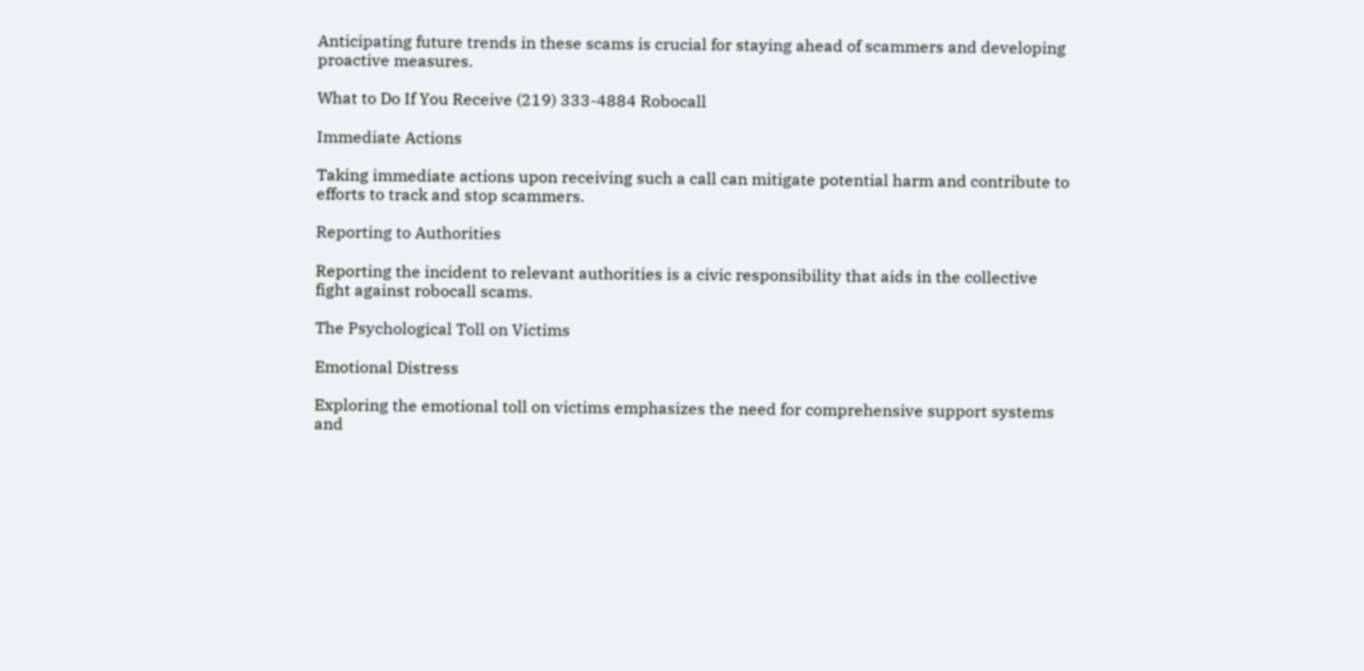Anticipating future trends in these scams is crucial for staying ahead of scammers and developing proactive measures.

What to Do If You Receive (219) 333-4884 Robocall

Immediate Actions

Taking immediate actions upon receiving such a call can mitigate potential harm and contribute to efforts to track and stop scammers.

Reporting to Authorities

Reporting the incident to relevant authorities is a civic responsibility that aids in the collective fight against robocall scams.

The Psychological Toll on Victims

Emotional Distress

Exploring the emotional toll on victims emphasizes the need for comprehensive support systems and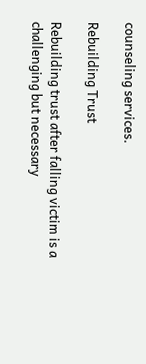counseling services.

Rebuilding Trust

Rebuilding trust after falling victim is a challenging but necessary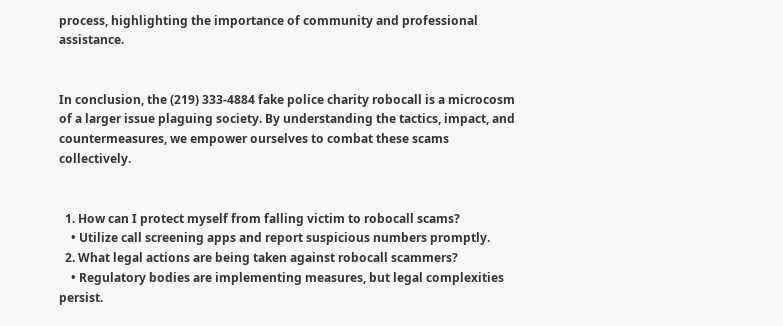process, highlighting the importance of community and professional assistance.


In conclusion, the (219) 333-4884 fake police charity robocall is a microcosm of a larger issue plaguing society. By understanding the tactics, impact, and countermeasures, we empower ourselves to combat these scams collectively.


  1. How can I protect myself from falling victim to robocall scams?
    • Utilize call screening apps and report suspicious numbers promptly.
  2. What legal actions are being taken against robocall scammers?
    • Regulatory bodies are implementing measures, but legal complexities persist.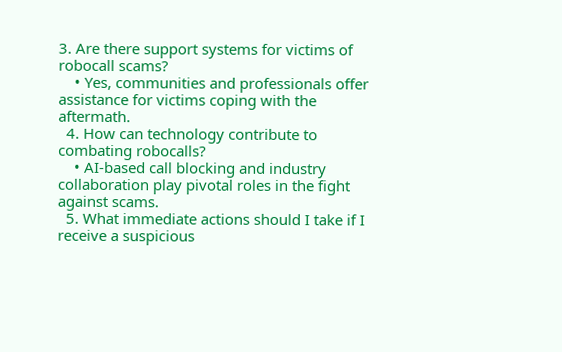3. Are there support systems for victims of robocall scams?
    • Yes, communities and professionals offer assistance for victims coping with the aftermath.
  4. How can technology contribute to combating robocalls?
    • AI-based call blocking and industry collaboration play pivotal roles in the fight against scams.
  5. What immediate actions should I take if I receive a suspicious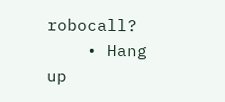robocall?
    • Hang up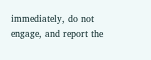immediately, do not engage, and report the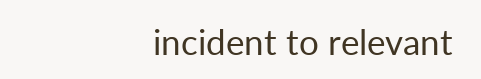incident to relevant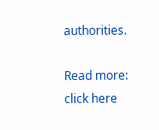authorities.

Read more: click here